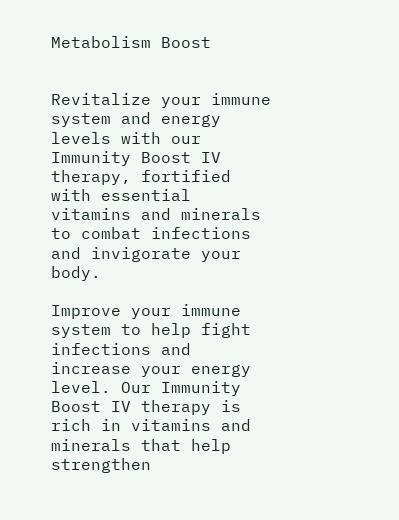Metabolism Boost


Revitalize your immune system and energy levels with our Immunity Boost IV therapy, fortified with essential vitamins and minerals to combat infections and invigorate your body.

Improve your immune system to help fight infections and increase your energy level. Our Immunity Boost IV therapy is rich in vitamins and minerals that help strengthen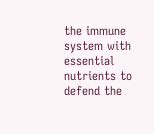the immune system with essential nutrients to defend the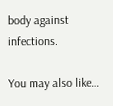body against infections.

You may also like…